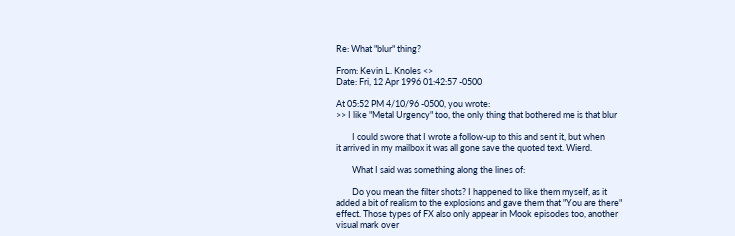Re: What "blur" thing?

From: Kevin L. Knoles <>
Date: Fri, 12 Apr 1996 01:42:57 -0500

At 05:52 PM 4/10/96 -0500, you wrote:
>> I like "Metal Urgency" too, the only thing that bothered me is that blur

        I could swore that I wrote a follow-up to this and sent it, but when
it arrived in my mailbox it was all gone save the quoted text. Wierd.

        What I said was something along the lines of:

        Do you mean the filter shots? I happened to like them myself, as it
added a bit of realism to the explosions and gave them that "You are there"
effect. Those types of FX also only appear in Mook episodes too, another
visual mark over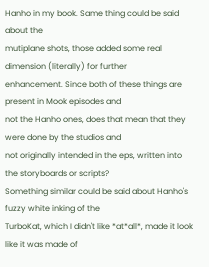Hanho in my book. Same thing could be said about the
mutiplane shots, those added some real dimension (literally) for further
enhancement. Since both of these things are present in Mook episodes and
not the Hanho ones, does that mean that they were done by the studios and
not originally intended in the eps, written into the storyboards or scripts?
Something similar could be said about Hanho's fuzzy white inking of the
TurboKat, which I didn't like *at*all*, made it look like it was made of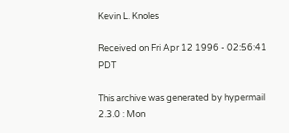Kevin L. Knoles

Received on Fri Apr 12 1996 - 02:56:41 PDT

This archive was generated by hypermail 2.3.0 : Mon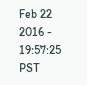Feb 22 2016 - 19:57:25 PST